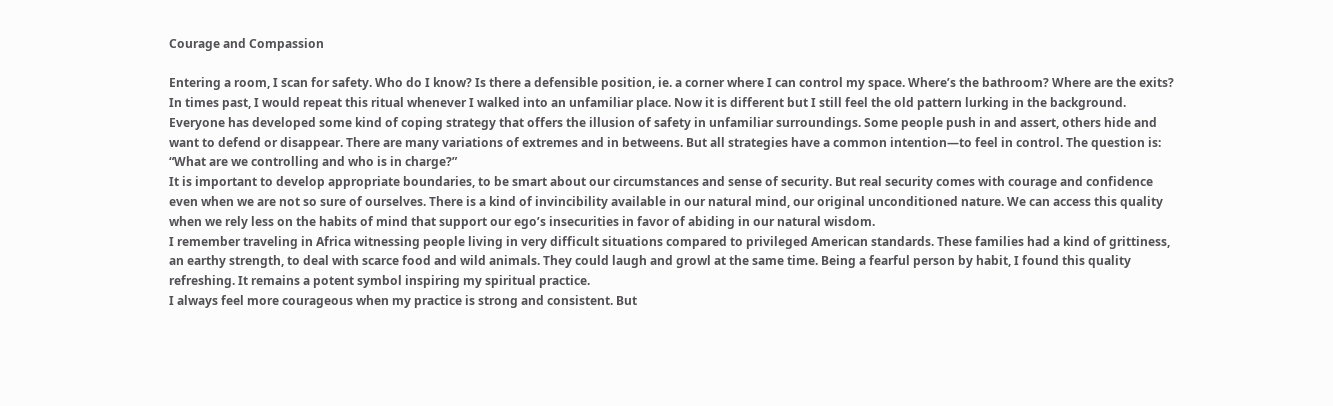Courage and Compassion

Entering a room, I scan for safety. Who do I know? Is there a defensible position, ie. a corner where I can control my space. Where’s the bathroom? Where are the exits? In times past, I would repeat this ritual whenever I walked into an unfamiliar place. Now it is different but I still feel the old pattern lurking in the background.
Everyone has developed some kind of coping strategy that offers the illusion of safety in unfamiliar surroundings. Some people push in and assert, others hide and want to defend or disappear. There are many variations of extremes and in betweens. But all strategies have a common intention—to feel in control. The question is: “What are we controlling and who is in charge?”
It is important to develop appropriate boundaries, to be smart about our circumstances and sense of security. But real security comes with courage and confidence even when we are not so sure of ourselves. There is a kind of invincibility available in our natural mind, our original unconditioned nature. We can access this quality when we rely less on the habits of mind that support our ego’s insecurities in favor of abiding in our natural wisdom.
I remember traveling in Africa witnessing people living in very difficult situations compared to privileged American standards. These families had a kind of grittiness, an earthy strength, to deal with scarce food and wild animals. They could laugh and growl at the same time. Being a fearful person by habit, I found this quality refreshing. It remains a potent symbol inspiring my spiritual practice.
I always feel more courageous when my practice is strong and consistent. But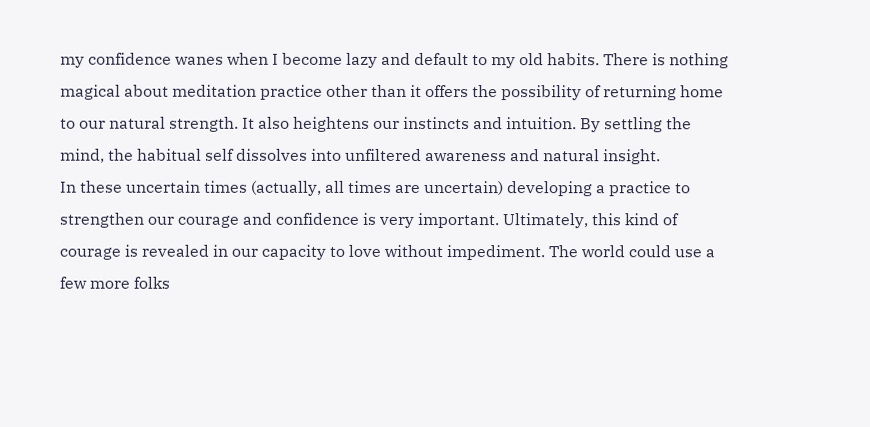my confidence wanes when I become lazy and default to my old habits. There is nothing magical about meditation practice other than it offers the possibility of returning home to our natural strength. It also heightens our instincts and intuition. By settling the mind, the habitual self dissolves into unfiltered awareness and natural insight.
In these uncertain times (actually, all times are uncertain) developing a practice to strengthen our courage and confidence is very important. Ultimately, this kind of courage is revealed in our capacity to love without impediment. The world could use a few more folks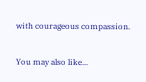with courageous compassion.

You may also like...